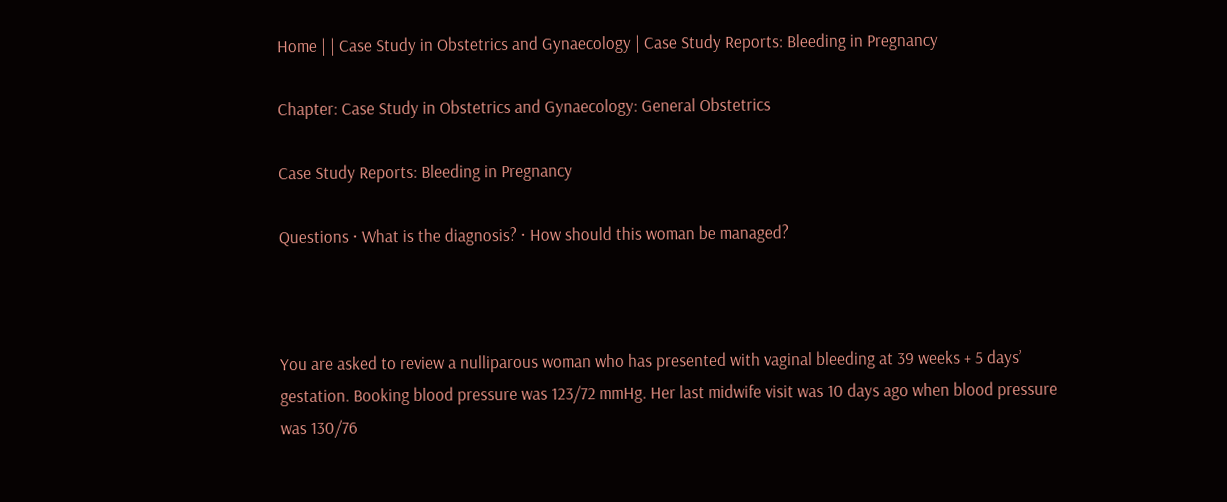Home | | Case Study in Obstetrics and Gynaecology | Case Study Reports: Bleeding in Pregnancy

Chapter: Case Study in Obstetrics and Gynaecology: General Obstetrics

Case Study Reports: Bleeding in Pregnancy

Questions · What is the diagnosis? · How should this woman be managed?



You are asked to review a nulliparous woman who has presented with vaginal bleeding at 39 weeks + 5 days’ gestation. Booking blood pressure was 123/72 mmHg. Her last midwife visit was 10 days ago when blood pressure was 130/76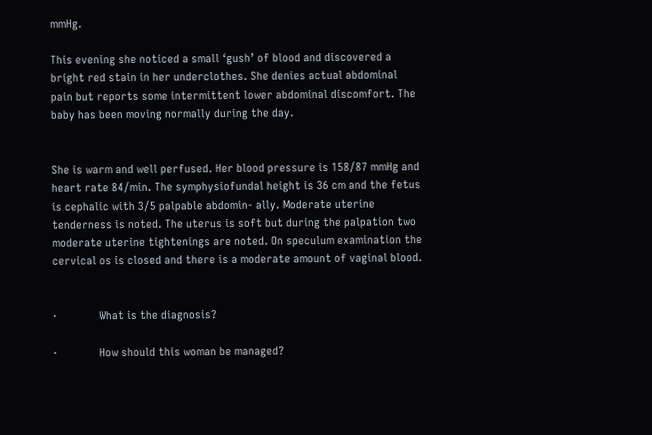mmHg.

This evening she noticed a small ‘gush’ of blood and discovered a bright red stain in her underclothes. She denies actual abdominal pain but reports some intermittent lower abdominal discomfort. The baby has been moving normally during the day.


She is warm and well perfused. Her blood pressure is 158/87 mmHg and heart rate 84/min. The symphysiofundal height is 36 cm and the fetus is cephalic with 3/5 palpable abdomin- ally. Moderate uterine tenderness is noted. The uterus is soft but during the palpation two moderate uterine tightenings are noted. On speculum examination the cervical os is closed and there is a moderate amount of vaginal blood.


·              What is the diagnosis?

·              How should this woman be managed?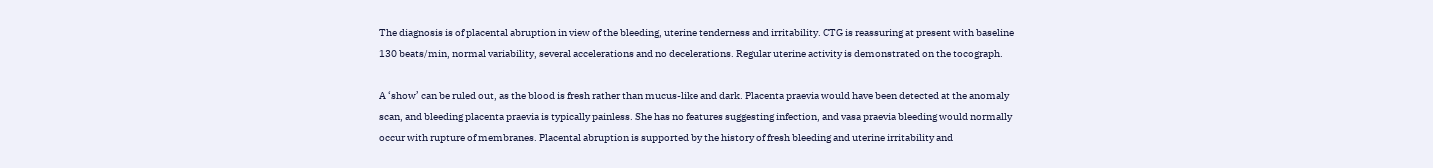The diagnosis is of placental abruption in view of the bleeding, uterine tenderness and irritability. CTG is reassuring at present with baseline 130 beats/min, normal variability, several accelerations and no decelerations. Regular uterine activity is demonstrated on the tocograph.

A ‘show’ can be ruled out, as the blood is fresh rather than mucus-like and dark. Placenta praevia would have been detected at the anomaly scan, and bleeding placenta praevia is typically painless. She has no features suggesting infection, and vasa praevia bleeding would normally occur with rupture of membranes. Placental abruption is supported by the history of fresh bleeding and uterine irritability and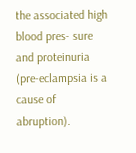the associated high blood pres- sure and proteinuria (pre-eclampsia is a cause of abruption).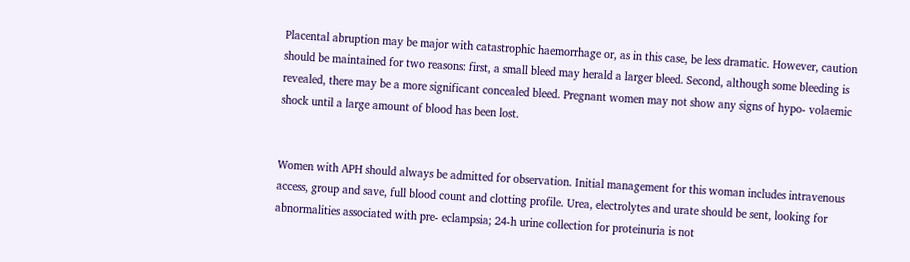Placental abruption may be major with catastrophic haemorrhage or, as in this case, be less dramatic. However, caution should be maintained for two reasons: first, a small bleed may herald a larger bleed. Second, although some bleeding is revealed, there may be a more significant concealed bleed. Pregnant women may not show any signs of hypo- volaemic shock until a large amount of blood has been lost.


Women with APH should always be admitted for observation. Initial management for this woman includes intravenous access, group and save, full blood count and clotting profile. Urea, electrolytes and urate should be sent, looking for abnormalities associated with pre- eclampsia; 24-h urine collection for proteinuria is not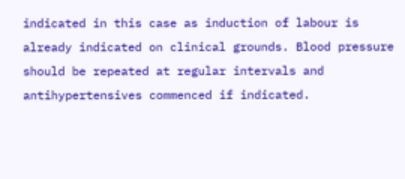indicated in this case as induction of labour is already indicated on clinical grounds. Blood pressure should be repeated at regular intervals and antihypertensives commenced if indicated.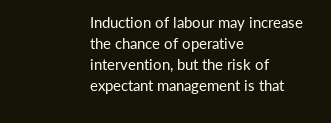Induction of labour may increase the chance of operative intervention, but the risk of expectant management is that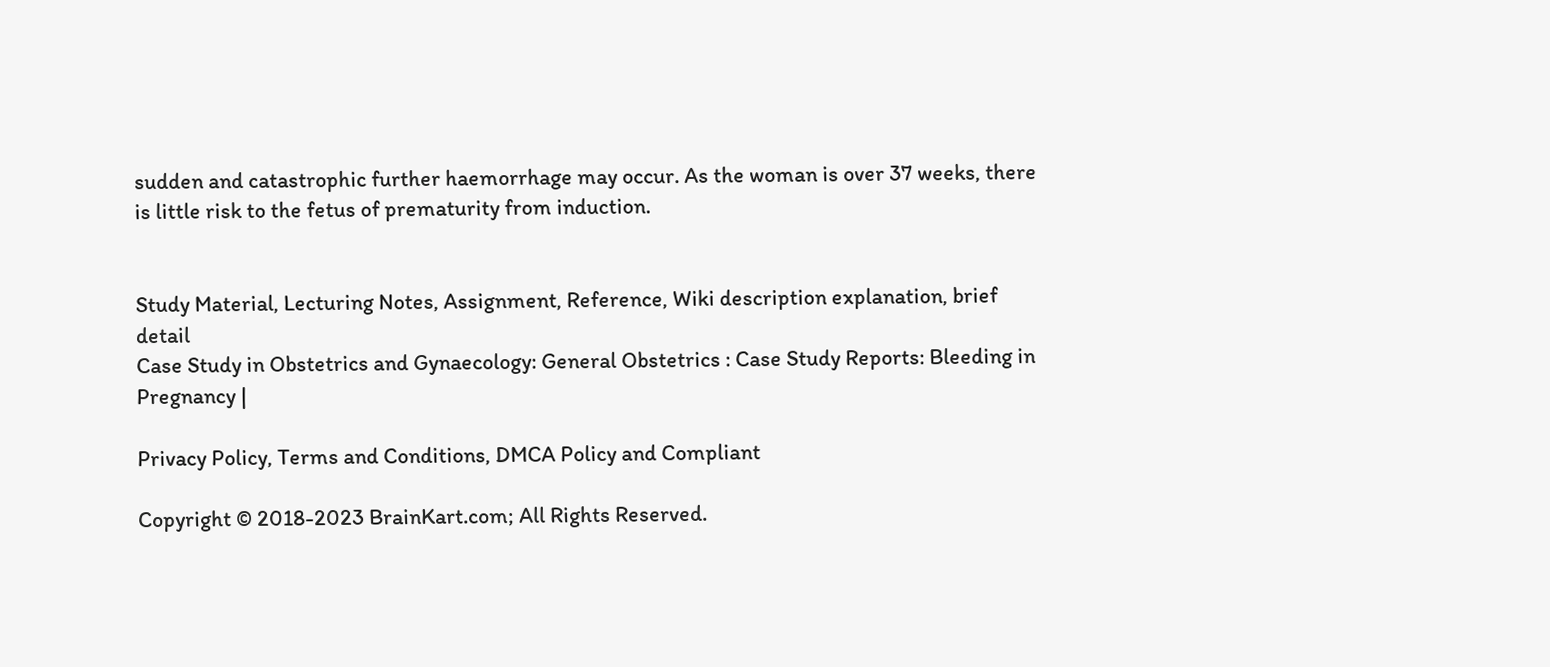sudden and catastrophic further haemorrhage may occur. As the woman is over 37 weeks, there is little risk to the fetus of prematurity from induction.


Study Material, Lecturing Notes, Assignment, Reference, Wiki description explanation, brief detail
Case Study in Obstetrics and Gynaecology: General Obstetrics : Case Study Reports: Bleeding in Pregnancy |

Privacy Policy, Terms and Conditions, DMCA Policy and Compliant

Copyright © 2018-2023 BrainKart.com; All Rights Reserved.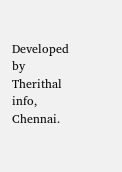Developed by Therithal info, Chennai.